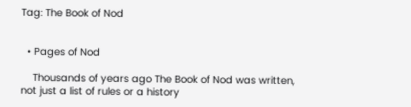Tag: The Book of Nod


  • Pages of Nod

    Thousands of years ago The Book of Nod was written, not just a list of rules or a history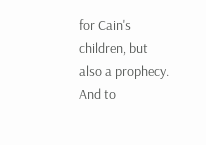for Cain's children, but also a prophecy. And to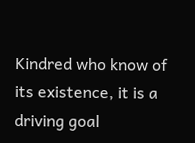Kindred who know of its existence, it is a driving goal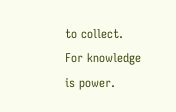to collect. For knowledge is power.